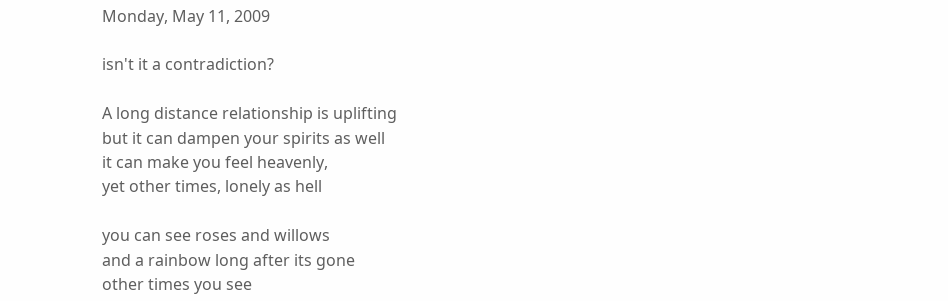Monday, May 11, 2009

isn't it a contradiction?

A long distance relationship is uplifting
but it can dampen your spirits as well
it can make you feel heavenly,
yet other times, lonely as hell

you can see roses and willows
and a rainbow long after its gone
other times you see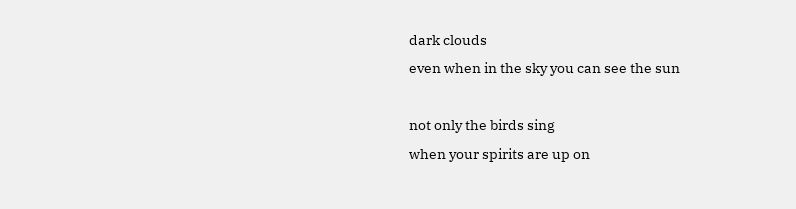dark clouds
even when in the sky you can see the sun

not only the birds sing
when your spirits are up on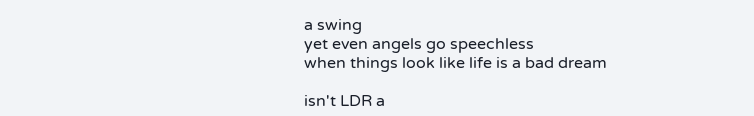a swing
yet even angels go speechless
when things look like life is a bad dream

isn't LDR a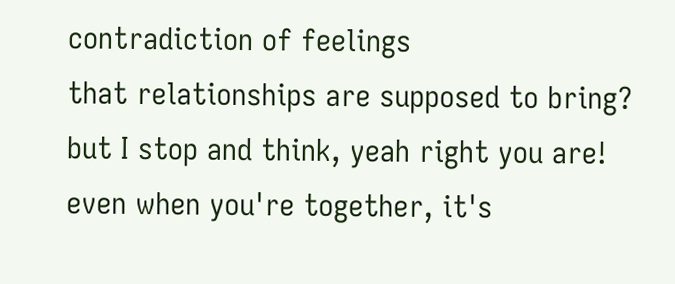contradiction of feelings
that relationships are supposed to bring?
but I stop and think, yeah right you are!
even when you're together, it's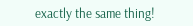exactly the same thing!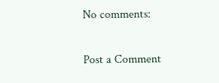No comments:

Post a Comment